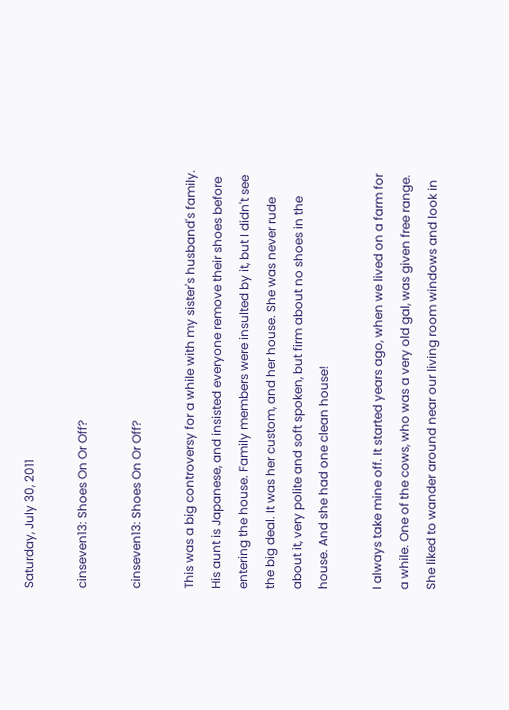Saturday, July 30, 2011

cinseven13: Shoes On Or Off?

cinseven13: Shoes On Or Off?

This was a big controversy for a while with my sister's husband's family. His aunt is Japanese, and insisted everyone remove their shoes before entering the house. Family members were insulted by it, but I didn't see the big deal. It was her custom, and her house. She was never rude about it, very polite and soft spoken, but firm about no shoes in the house. And she had one clean house!

I always take mine off. It started years ago, when we lived on a farm for a while. One of the cows, who was a very old gal, was given free range. She liked to wander around near our living room windows and look in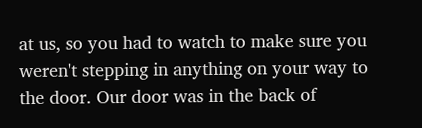at us, so you had to watch to make sure you weren't stepping in anything on your way to the door. Our door was in the back of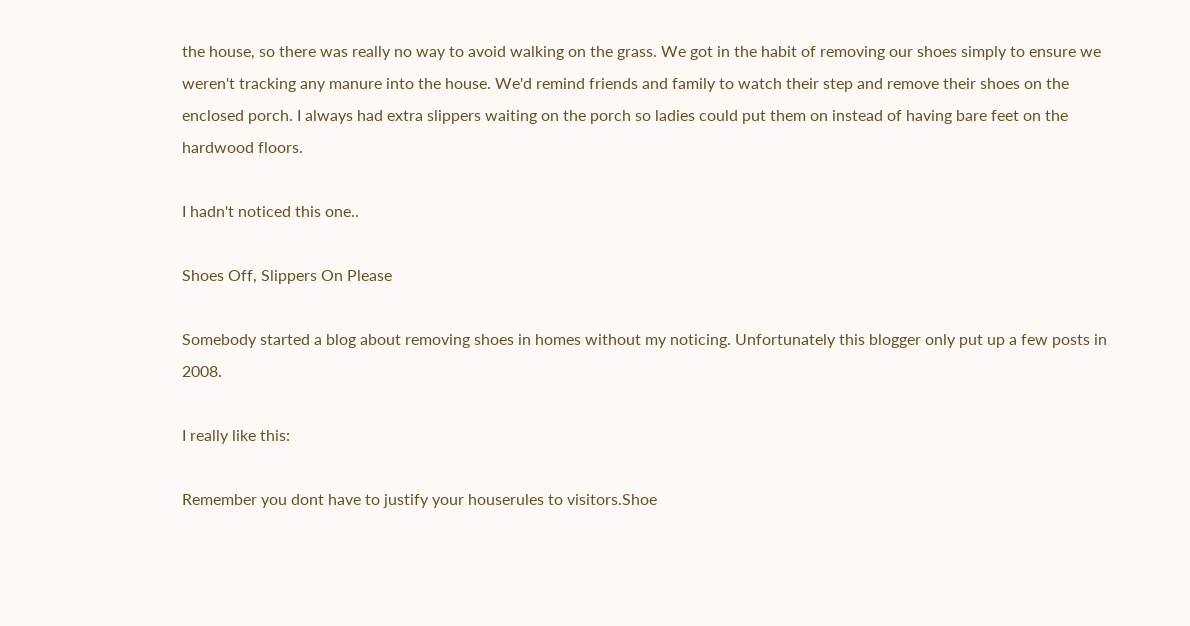the house, so there was really no way to avoid walking on the grass. We got in the habit of removing our shoes simply to ensure we weren't tracking any manure into the house. We'd remind friends and family to watch their step and remove their shoes on the enclosed porch. I always had extra slippers waiting on the porch so ladies could put them on instead of having bare feet on the hardwood floors.

I hadn't noticed this one..

Shoes Off, Slippers On Please

Somebody started a blog about removing shoes in homes without my noticing. Unfortunately this blogger only put up a few posts in 2008.

I really like this:

Remember you dont have to justify your houserules to visitors.Shoe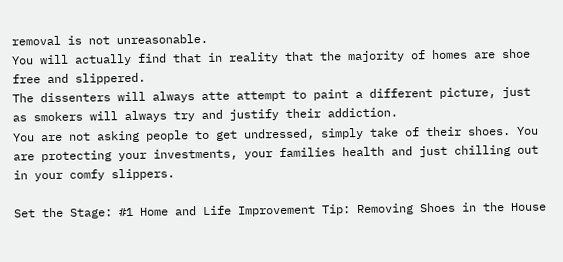removal is not unreasonable.
You will actually find that in reality that the majority of homes are shoe free and slippered.
The dissenters will always atte attempt to paint a different picture, just as smokers will always try and justify their addiction.
You are not asking people to get undressed, simply take of their shoes. You are protecting your investments, your families health and just chilling out in your comfy slippers.

Set the Stage: #1 Home and Life Improvement Tip: Removing Shoes in the House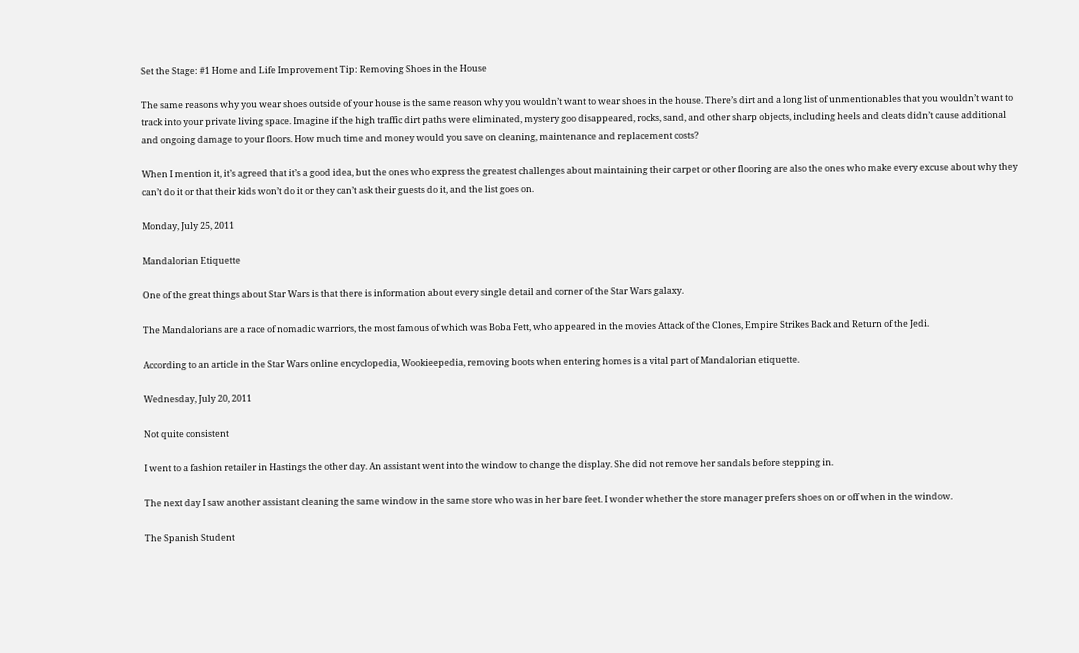Set the Stage: #1 Home and Life Improvement Tip: Removing Shoes in the House

The same reasons why you wear shoes outside of your house is the same reason why you wouldn’t want to wear shoes in the house. There’s dirt and a long list of unmentionables that you wouldn’t want to track into your private living space. Imagine if the high traffic dirt paths were eliminated, mystery goo disappeared, rocks, sand, and other sharp objects, including heels and cleats didn’t cause additional and ongoing damage to your floors. How much time and money would you save on cleaning, maintenance and replacement costs?

When I mention it, it’s agreed that it’s a good idea, but the ones who express the greatest challenges about maintaining their carpet or other flooring are also the ones who make every excuse about why they can’t do it or that their kids won’t do it or they can’t ask their guests do it, and the list goes on.

Monday, July 25, 2011

Mandalorian Etiquette

One of the great things about Star Wars is that there is information about every single detail and corner of the Star Wars galaxy.

The Mandalorians are a race of nomadic warriors, the most famous of which was Boba Fett, who appeared in the movies Attack of the Clones, Empire Strikes Back and Return of the Jedi.

According to an article in the Star Wars online encyclopedia, Wookieepedia, removing boots when entering homes is a vital part of Mandalorian etiquette.

Wednesday, July 20, 2011

Not quite consistent

I went to a fashion retailer in Hastings the other day. An assistant went into the window to change the display. She did not remove her sandals before stepping in.

The next day I saw another assistant cleaning the same window in the same store who was in her bare feet. I wonder whether the store manager prefers shoes on or off when in the window.

The Spanish Student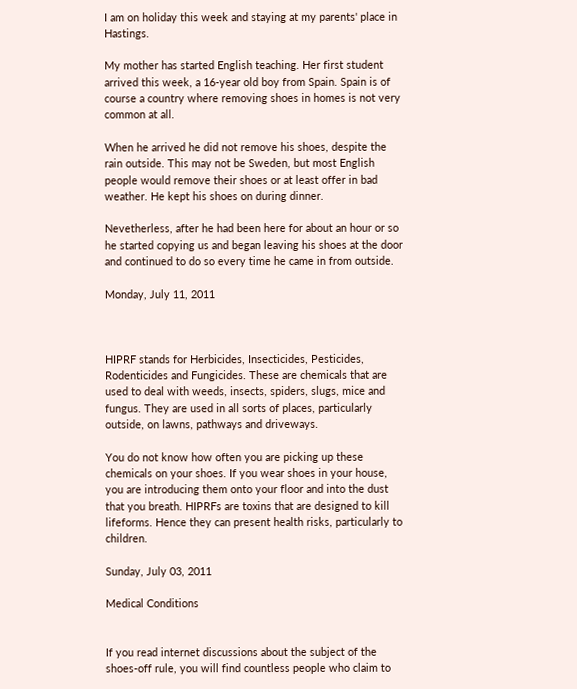I am on holiday this week and staying at my parents' place in Hastings.

My mother has started English teaching. Her first student arrived this week, a 16-year old boy from Spain. Spain is of course a country where removing shoes in homes is not very common at all.

When he arrived he did not remove his shoes, despite the rain outside. This may not be Sweden, but most English people would remove their shoes or at least offer in bad weather. He kept his shoes on during dinner.

Nevetherless, after he had been here for about an hour or so he started copying us and began leaving his shoes at the door and continued to do so every time he came in from outside.

Monday, July 11, 2011



HIPRF stands for Herbicides, Insecticides, Pesticides, Rodenticides and Fungicides. These are chemicals that are used to deal with weeds, insects, spiders, slugs, mice and fungus. They are used in all sorts of places, particularly outside, on lawns, pathways and driveways.

You do not know how often you are picking up these chemicals on your shoes. If you wear shoes in your house, you are introducing them onto your floor and into the dust that you breath. HIPRFs are toxins that are designed to kill lifeforms. Hence they can present health risks, particularly to children.

Sunday, July 03, 2011

Medical Conditions


If you read internet discussions about the subject of the shoes-off rule, you will find countless people who claim to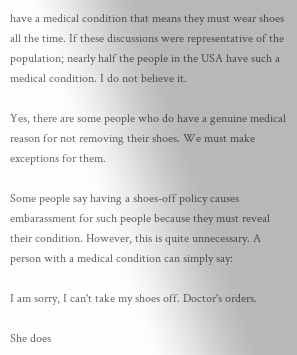have a medical condition that means they must wear shoes all the time. If these discussions were representative of the population; nearly half the people in the USA have such a medical condition. I do not believe it.

Yes, there are some people who do have a genuine medical reason for not removing their shoes. We must make exceptions for them.

Some people say having a shoes-off policy causes embarassment for such people because they must reveal their condition. However, this is quite unnecessary. A person with a medical condition can simply say:

I am sorry, I can't take my shoes off. Doctor's orders.

She does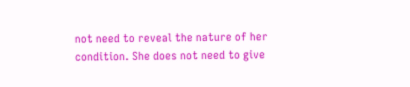not need to reveal the nature of her condition. She does not need to give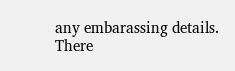any embarassing details. There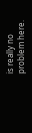is really no problem here.